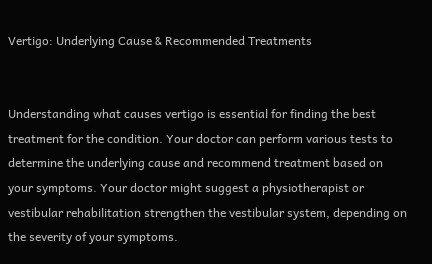Vertigo: Underlying Cause & Recommended Treatments


Understanding what causes vertigo is essential for finding the best treatment for the condition. Your doctor can perform various tests to determine the underlying cause and recommend treatment based on your symptoms. Your doctor might suggest a physiotherapist or vestibular rehabilitation strengthen the vestibular system, depending on the severity of your symptoms.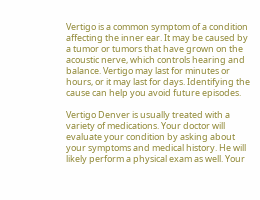Vertigo is a common symptom of a condition affecting the inner ear. It may be caused by a tumor or tumors that have grown on the acoustic nerve, which controls hearing and balance. Vertigo may last for minutes or hours, or it may last for days. Identifying the cause can help you avoid future episodes.

Vertigo Denver is usually treated with a variety of medications. Your doctor will evaluate your condition by asking about your symptoms and medical history. He will likely perform a physical exam as well. Your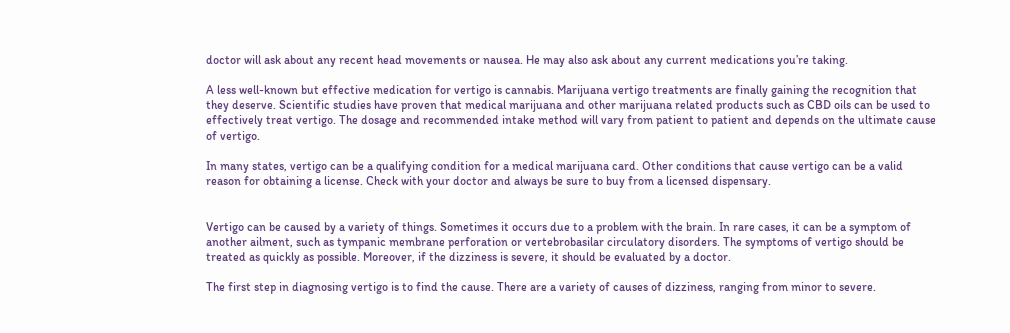doctor will ask about any recent head movements or nausea. He may also ask about any current medications you’re taking.

A less well-known but effective medication for vertigo is cannabis. Marijuana vertigo treatments are finally gaining the recognition that they deserve. Scientific studies have proven that medical marijuana and other marijuana related products such as CBD oils can be used to effectively treat vertigo. The dosage and recommended intake method will vary from patient to patient and depends on the ultimate cause of vertigo.

In many states, vertigo can be a qualifying condition for a medical marijuana card. Other conditions that cause vertigo can be a valid reason for obtaining a license. Check with your doctor and always be sure to buy from a licensed dispensary.


Vertigo can be caused by a variety of things. Sometimes it occurs due to a problem with the brain. In rare cases, it can be a symptom of another ailment, such as tympanic membrane perforation or vertebrobasilar circulatory disorders. The symptoms of vertigo should be treated as quickly as possible. Moreover, if the dizziness is severe, it should be evaluated by a doctor.

The first step in diagnosing vertigo is to find the cause. There are a variety of causes of dizziness, ranging from minor to severe.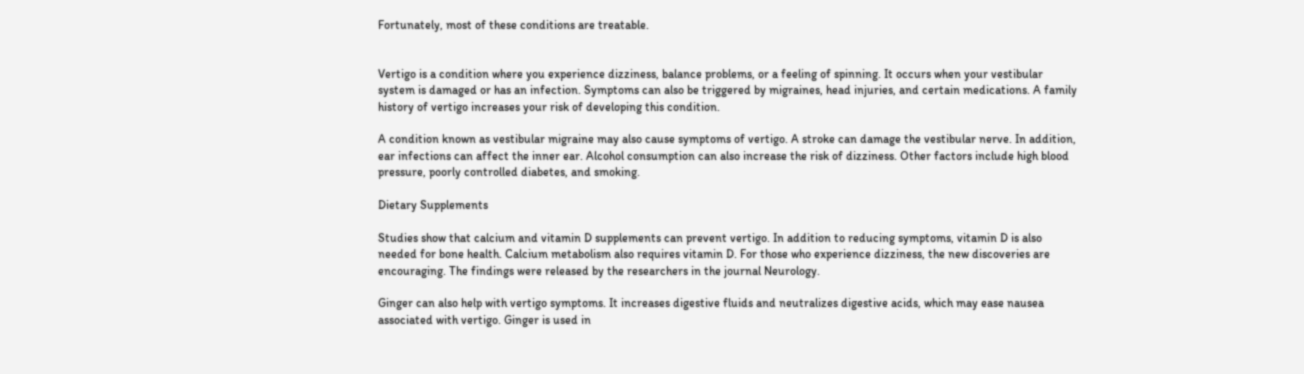Fortunately, most of these conditions are treatable.


Vertigo is a condition where you experience dizziness, balance problems, or a feeling of spinning. It occurs when your vestibular system is damaged or has an infection. Symptoms can also be triggered by migraines, head injuries, and certain medications. A family history of vertigo increases your risk of developing this condition.

A condition known as vestibular migraine may also cause symptoms of vertigo. A stroke can damage the vestibular nerve. In addition, ear infections can affect the inner ear. Alcohol consumption can also increase the risk of dizziness. Other factors include high blood pressure, poorly controlled diabetes, and smoking.

Dietary Supplements

Studies show that calcium and vitamin D supplements can prevent vertigo. In addition to reducing symptoms, vitamin D is also needed for bone health. Calcium metabolism also requires vitamin D. For those who experience dizziness, the new discoveries are encouraging. The findings were released by the researchers in the journal Neurology.

Ginger can also help with vertigo symptoms. It increases digestive fluids and neutralizes digestive acids, which may ease nausea associated with vertigo. Ginger is used in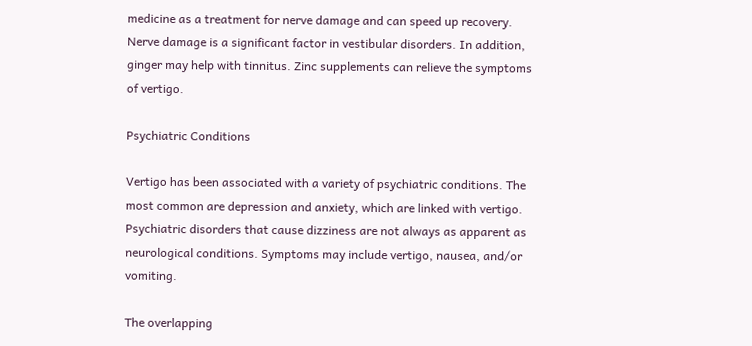medicine as a treatment for nerve damage and can speed up recovery. Nerve damage is a significant factor in vestibular disorders. In addition, ginger may help with tinnitus. Zinc supplements can relieve the symptoms of vertigo.

Psychiatric Conditions

Vertigo has been associated with a variety of psychiatric conditions. The most common are depression and anxiety, which are linked with vertigo. Psychiatric disorders that cause dizziness are not always as apparent as neurological conditions. Symptoms may include vertigo, nausea, and/or vomiting.

The overlapping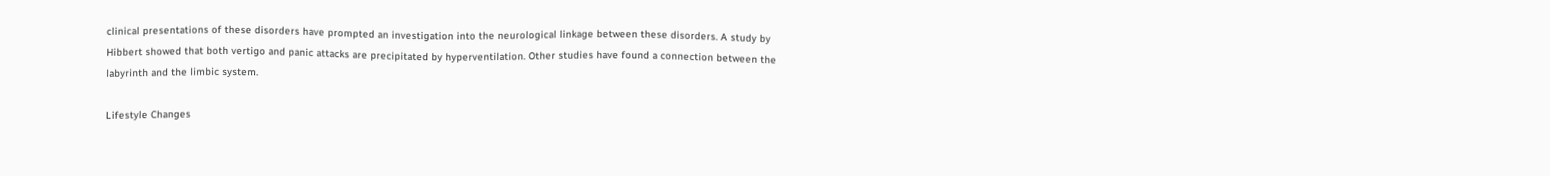clinical presentations of these disorders have prompted an investigation into the neurological linkage between these disorders. A study by Hibbert showed that both vertigo and panic attacks are precipitated by hyperventilation. Other studies have found a connection between the labyrinth and the limbic system.

Lifestyle Changes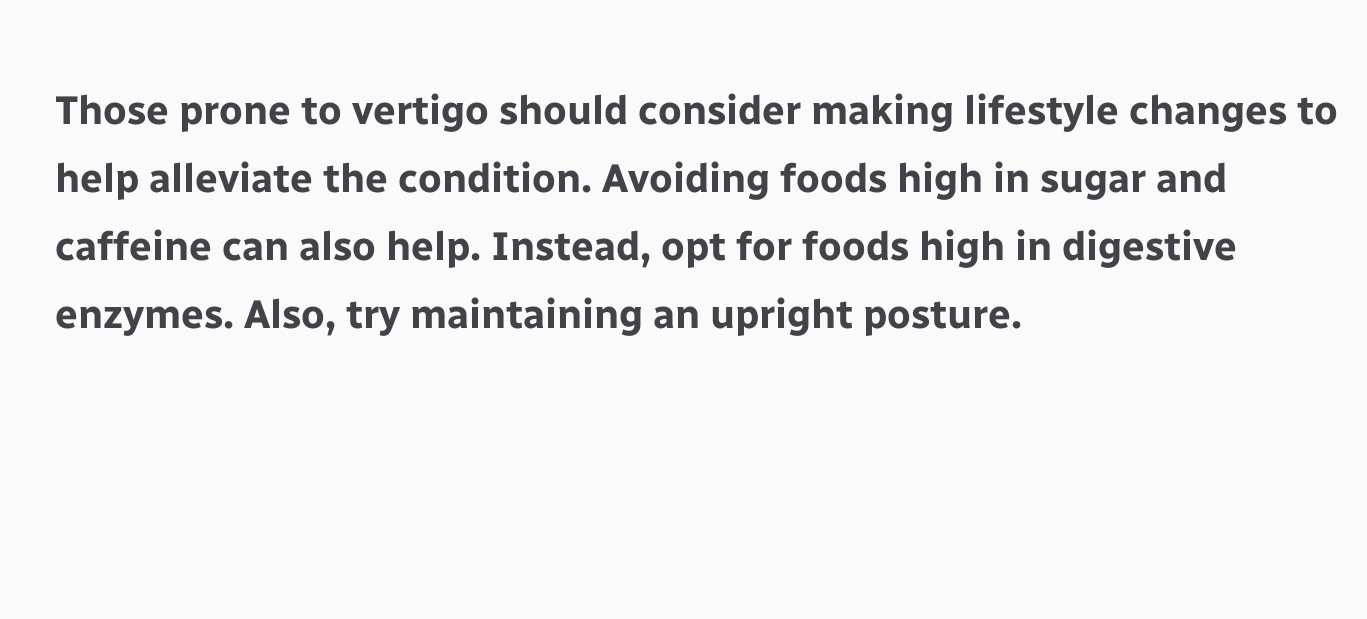Those prone to vertigo should consider making lifestyle changes to help alleviate the condition. Avoiding foods high in sugar and caffeine can also help. Instead, opt for foods high in digestive enzymes. Also, try maintaining an upright posture.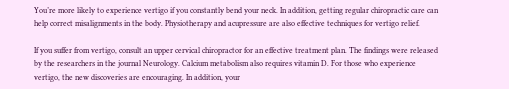You’re more likely to experience vertigo if you constantly bend your neck. In addition, getting regular chiropractic care can help correct misalignments in the body. Physiotherapy and acupressure are also effective techniques for vertigo relief.

If you suffer from vertigo, consult an upper cervical chiropractor for an effective treatment plan. The findings were released by the researchers in the journal Neurology. Calcium metabolism also requires vitamin D. For those who experience vertigo, the new discoveries are encouraging. In addition, your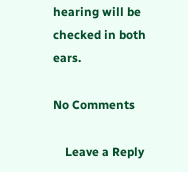hearing will be checked in both ears.

No Comments

    Leave a Reply